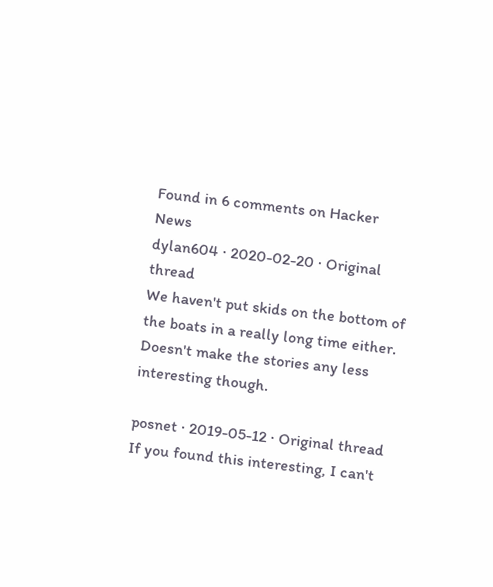Found in 6 comments on Hacker News
dylan604 · 2020-02-20 · Original thread
We haven't put skids on the bottom of the boats in a really long time either. Doesn't make the stories any less interesting though.

posnet · 2019-05-12 · Original thread
If you found this interesting, I can't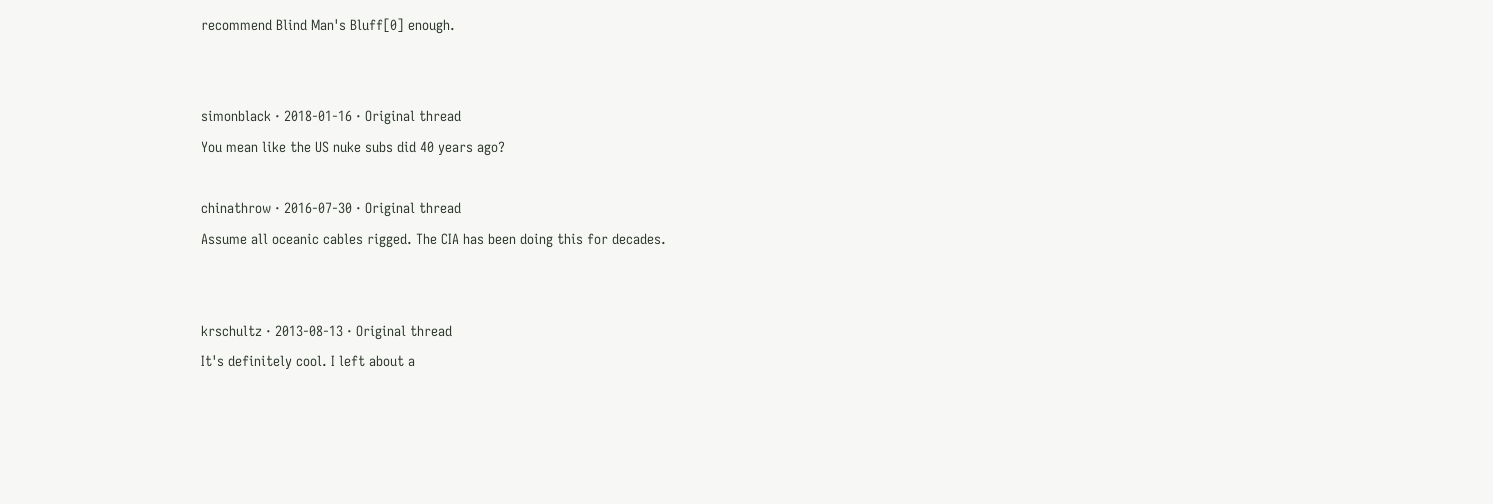recommend Blind Man's Bluff[0] enough.


simonblack · 2018-01-16 · Original thread
You mean like the US nuke subs did 40 years ago?

chinathrow · 2016-07-30 · Original thread
Assume all oceanic cables rigged. The CIA has been doing this for decades.


krschultz · 2013-08-13 · Original thread
It's definitely cool. I left about a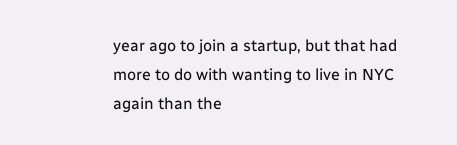year ago to join a startup, but that had more to do with wanting to live in NYC again than the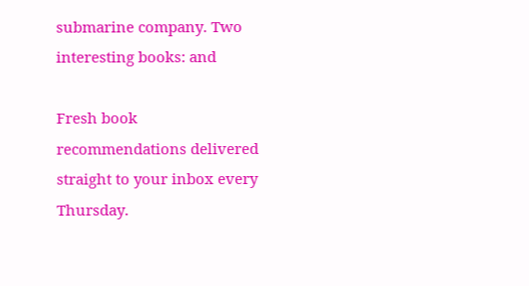submarine company. Two interesting books: and

Fresh book recommendations delivered straight to your inbox every Thursday.